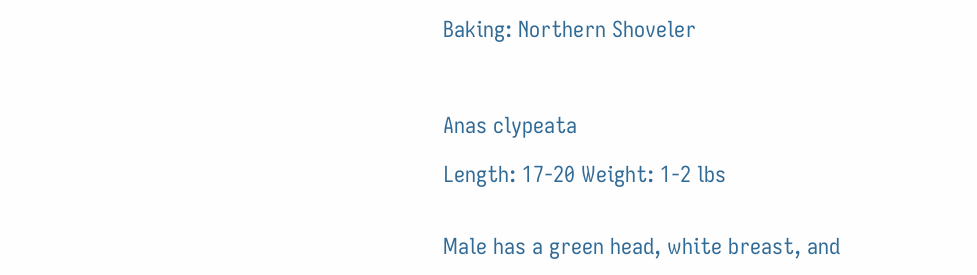Baking: Northern Shoveler



Anas clypeata

Length: 17-20 Weight: 1-2 lbs


Male has a green head, white breast, and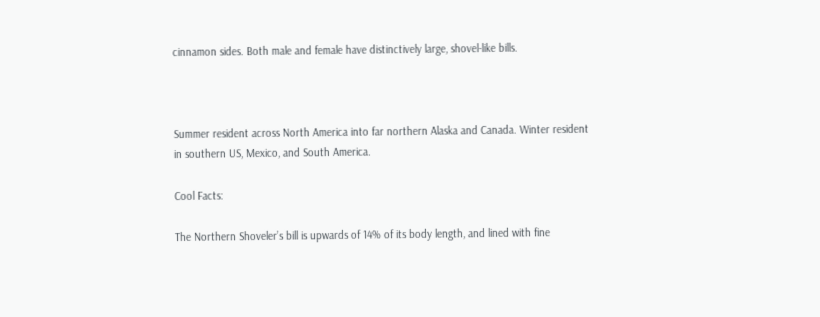cinnamon sides. Both male and female have distinctively large, shovel-like bills.



Summer resident across North America into far northern Alaska and Canada. Winter resident in southern US, Mexico, and South America.

Cool Facts:

The Northern Shoveler’s bill is upwards of 14% of its body length, and lined with fine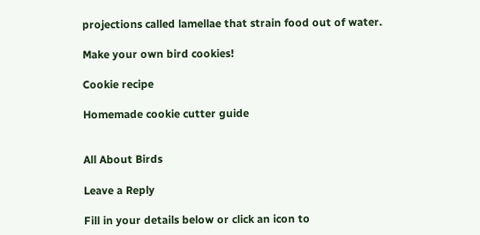projections called lamellae that strain food out of water.

Make your own bird cookies!

Cookie recipe

Homemade cookie cutter guide


All About Birds

Leave a Reply

Fill in your details below or click an icon to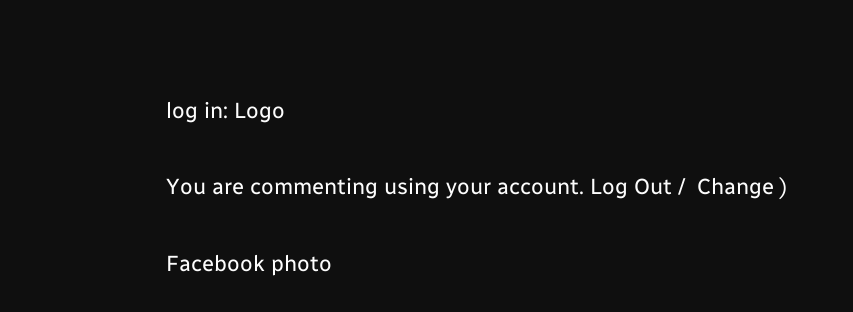log in: Logo

You are commenting using your account. Log Out /  Change )

Facebook photo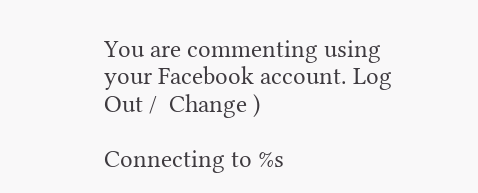You are commenting using your Facebook account. Log Out /  Change )

Connecting to %s